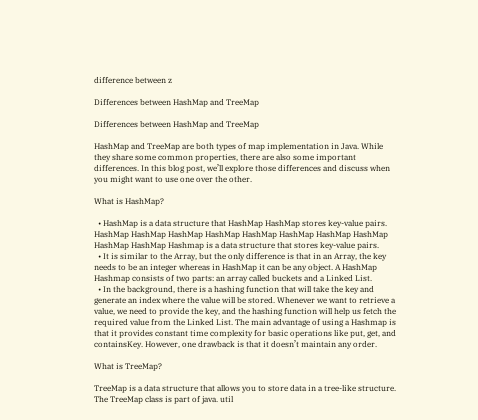difference between z

Differences between HashMap and TreeMap

Differences between HashMap and TreeMap

HashMap and TreeMap are both types of map implementation in Java. While they share some common properties, there are also some important differences. In this blog post, we’ll explore those differences and discuss when you might want to use one over the other.

What is HashMap?

  • HashMap is a data structure that HashMap HashMap stores key-value pairs. HashMap HashMap HashMap HashMap HashMap HashMap HashMap HashMap HashMap HashMap Hashmap is a data structure that stores key-value pairs.
  • It is similar to the Array, but the only difference is that in an Array, the key needs to be an integer whereas in HashMap it can be any object. A HashMap Hashmap consists of two parts: an array called buckets and a Linked List.
  • In the background, there is a hashing function that will take the key and generate an index where the value will be stored. Whenever we want to retrieve a value, we need to provide the key, and the hashing function will help us fetch the required value from the Linked List. The main advantage of using a Hashmap is that it provides constant time complexity for basic operations like put, get, and containsKey. However, one drawback is that it doesn’t maintain any order.

What is TreeMap?

TreeMap is a data structure that allows you to store data in a tree-like structure. The TreeMap class is part of java. util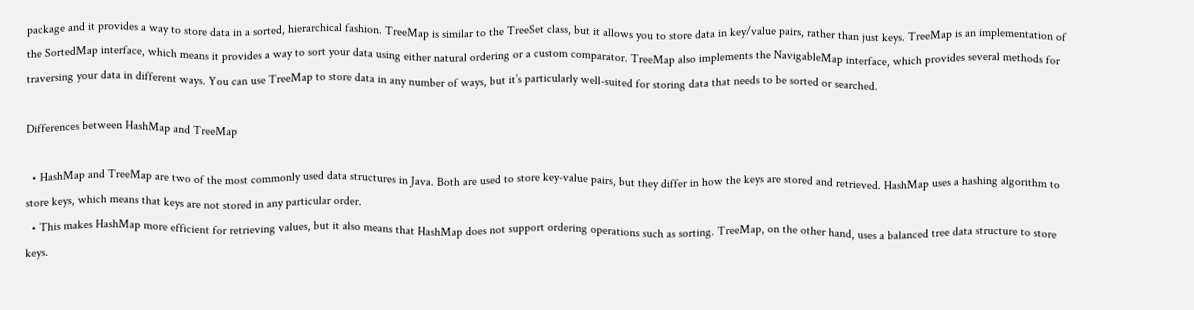package and it provides a way to store data in a sorted, hierarchical fashion. TreeMap is similar to the TreeSet class, but it allows you to store data in key/value pairs, rather than just keys. TreeMap is an implementation of the SortedMap interface, which means it provides a way to sort your data using either natural ordering or a custom comparator. TreeMap also implements the NavigableMap interface, which provides several methods for traversing your data in different ways. You can use TreeMap to store data in any number of ways, but it’s particularly well-suited for storing data that needs to be sorted or searched.

Differences between HashMap and TreeMap

  • HashMap and TreeMap are two of the most commonly used data structures in Java. Both are used to store key-value pairs, but they differ in how the keys are stored and retrieved. HashMap uses a hashing algorithm to store keys, which means that keys are not stored in any particular order.
  • This makes HashMap more efficient for retrieving values, but it also means that HashMap does not support ordering operations such as sorting. TreeMap, on the other hand, uses a balanced tree data structure to store keys.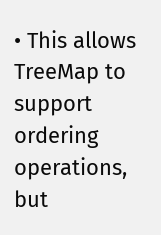• This allows TreeMap to support ordering operations, but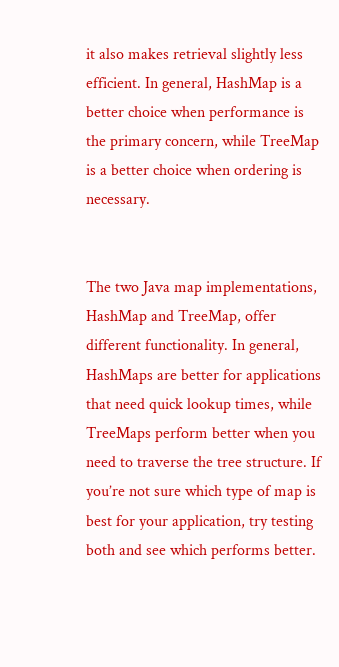it also makes retrieval slightly less efficient. In general, HashMap is a better choice when performance is the primary concern, while TreeMap is a better choice when ordering is necessary.


The two Java map implementations, HashMap and TreeMap, offer different functionality. In general, HashMaps are better for applications that need quick lookup times, while TreeMaps perform better when you need to traverse the tree structure. If you’re not sure which type of map is best for your application, try testing both and see which performs better.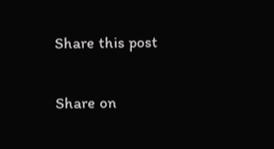Share this post

Share on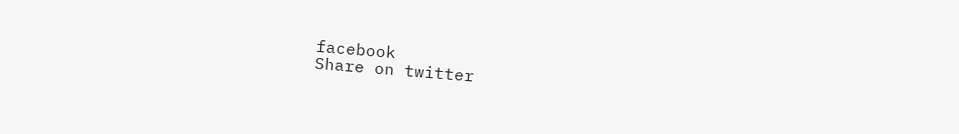facebook
Share on twitter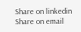Share on linkedin
Share on email